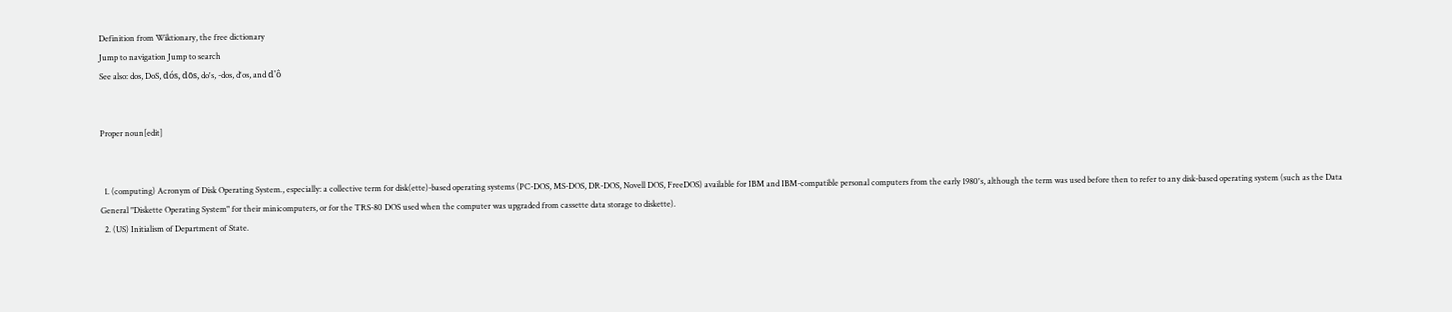Definition from Wiktionary, the free dictionary
Jump to navigation Jump to search
See also: dos, DoS, dós, dōs, do's, -dos, d'os, and d'ô


Proper noun[edit]


  1. (computing) Acronym of Disk Operating System., especially: a collective term for disk(ette)-based operating systems (PC-DOS, MS-DOS, DR-DOS, Novell DOS, FreeDOS) available for IBM and IBM-compatible personal computers from the early 1980's, although the term was used before then to refer to any disk-based operating system (such as the Data General "Diskette Operating System" for their minicomputers, or for the TRS-80 DOS used when the computer was upgraded from cassette data storage to diskette).
  2. (US) Initialism of Department of State.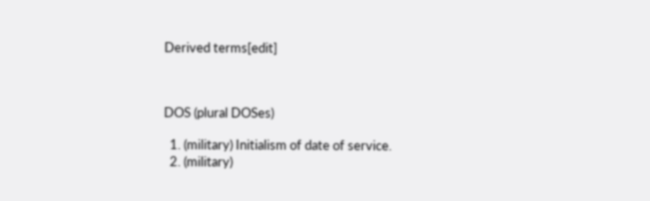Derived terms[edit]



DOS (plural DOSes)

  1. (military) Initialism of date of service.
  2. (military)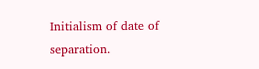Initialism of date of separation.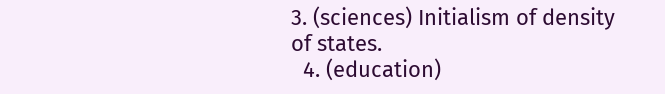3. (sciences) Initialism of density of states.
  4. (education)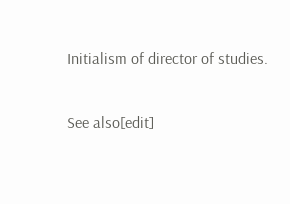Initialism of director of studies.

See also[edit]